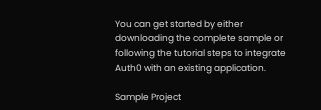You can get started by either downloading the complete sample or following the tutorial steps to integrate Auth0 with an existing application.

Sample Project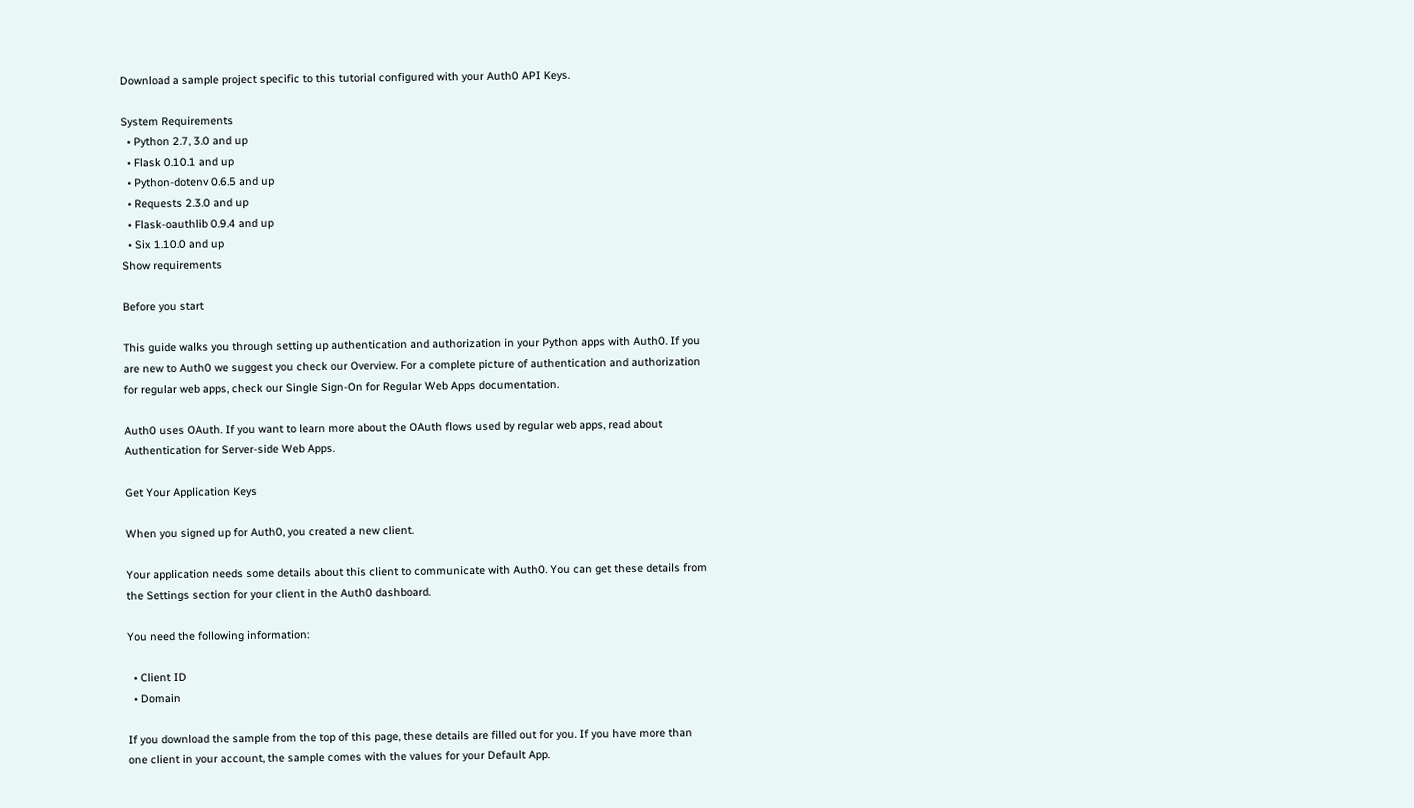Download a sample project specific to this tutorial configured with your Auth0 API Keys.

System Requirements
  • Python 2.7, 3.0 and up
  • Flask 0.10.1 and up
  • Python-dotenv 0.6.5 and up
  • Requests 2.3.0 and up
  • Flask-oauthlib 0.9.4 and up
  • Six 1.10.0 and up
Show requirements

Before you start

This guide walks you through setting up authentication and authorization in your Python apps with Auth0. If you are new to Auth0 we suggest you check our Overview. For a complete picture of authentication and authorization for regular web apps, check our Single Sign-On for Regular Web Apps documentation.

Auth0 uses OAuth. If you want to learn more about the OAuth flows used by regular web apps, read about Authentication for Server-side Web Apps.

Get Your Application Keys

When you signed up for Auth0, you created a new client.

Your application needs some details about this client to communicate with Auth0. You can get these details from the Settings section for your client in the Auth0 dashboard.

You need the following information:

  • Client ID
  • Domain

If you download the sample from the top of this page, these details are filled out for you. If you have more than one client in your account, the sample comes with the values for your Default App.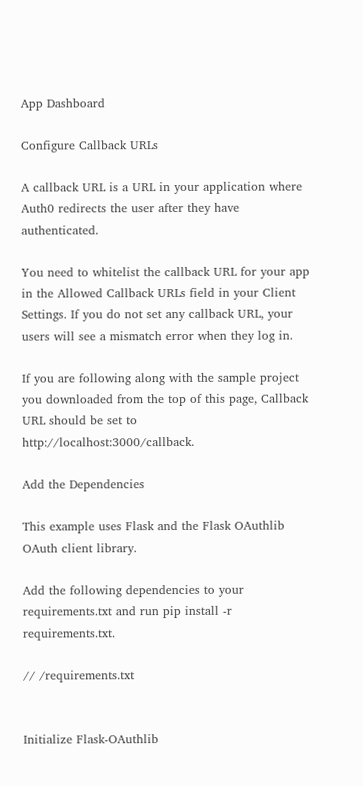App Dashboard

Configure Callback URLs

A callback URL is a URL in your application where Auth0 redirects the user after they have authenticated.

You need to whitelist the callback URL for your app in the Allowed Callback URLs field in your Client Settings. If you do not set any callback URL, your users will see a mismatch error when they log in.

If you are following along with the sample project you downloaded from the top of this page, Callback URL should be set to http://localhost:3000/callback.

Add the Dependencies

This example uses Flask and the Flask OAuthlib OAuth client library.

Add the following dependencies to your requirements.txt and run pip install -r requirements.txt.

// /requirements.txt


Initialize Flask-OAuthlib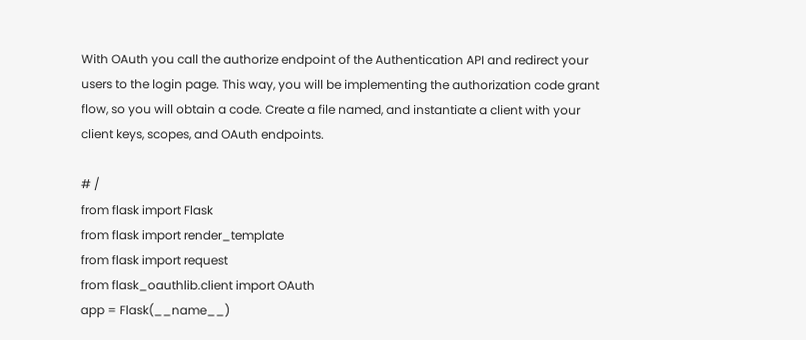With OAuth you call the authorize endpoint of the Authentication API and redirect your users to the login page. This way, you will be implementing the authorization code grant flow, so you will obtain a code. Create a file named, and instantiate a client with your client keys, scopes, and OAuth endpoints.

# /
from flask import Flask
from flask import render_template
from flask import request
from flask_oauthlib.client import OAuth
app = Flask(__name__)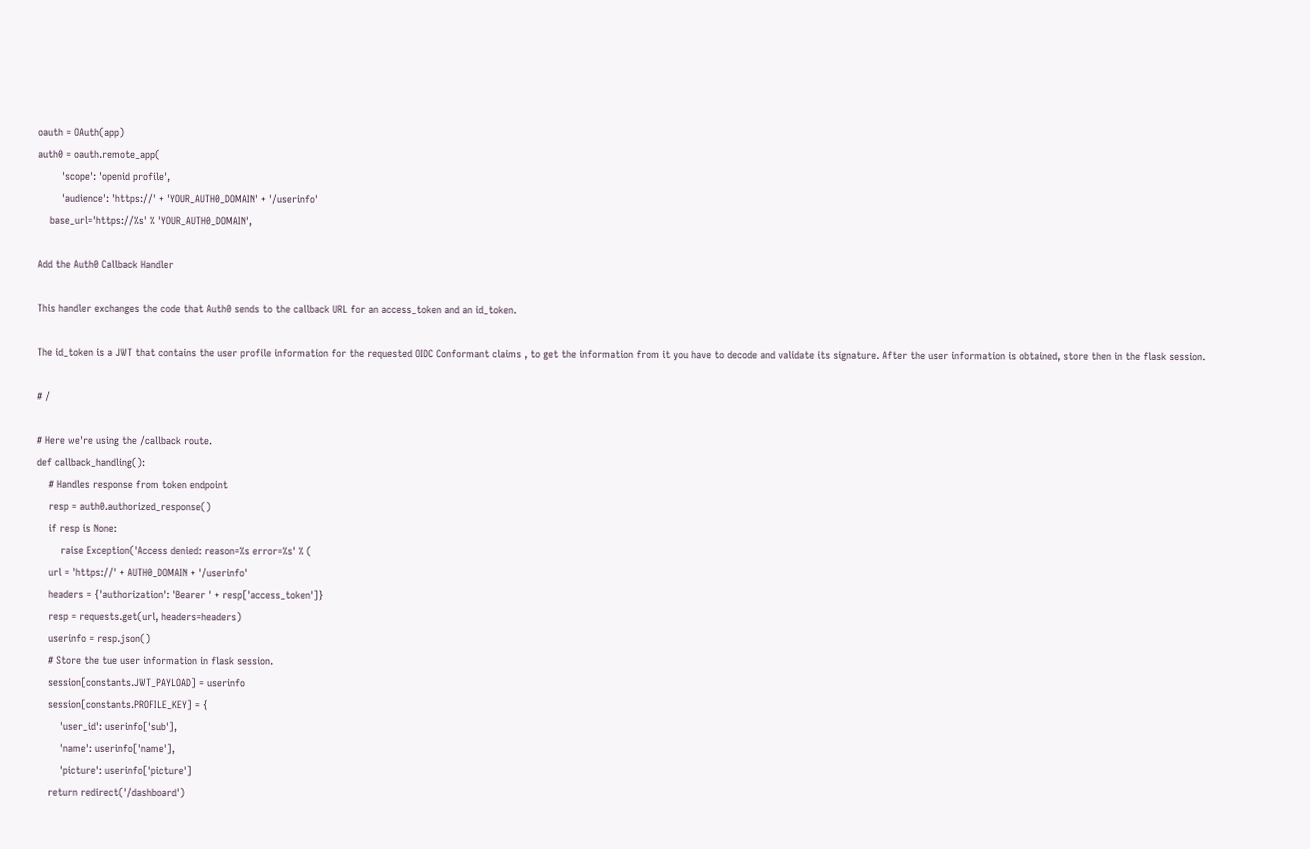oauth = OAuth(app)
auth0 = oauth.remote_app(
        'scope': 'openid profile',
        'audience': 'https://' + 'YOUR_AUTH0_DOMAIN' + '/userinfo'
    base_url='https://%s' % 'YOUR_AUTH0_DOMAIN',

Add the Auth0 Callback Handler

This handler exchanges the code that Auth0 sends to the callback URL for an access_token and an id_token.

The id_token is a JWT that contains the user profile information for the requested OIDC Conformant claims , to get the information from it you have to decode and validate its signature. After the user information is obtained, store then in the flask session.

# /

# Here we're using the /callback route.
def callback_handling():
    # Handles response from token endpoint
    resp = auth0.authorized_response()
    if resp is None:
        raise Exception('Access denied: reason=%s error=%s' % (
    url = 'https://' + AUTH0_DOMAIN + '/userinfo'
    headers = {'authorization': 'Bearer ' + resp['access_token']}
    resp = requests.get(url, headers=headers)
    userinfo = resp.json()
    # Store the tue user information in flask session.
    session[constants.JWT_PAYLOAD] = userinfo
    session[constants.PROFILE_KEY] = {
        'user_id': userinfo['sub'],
        'name': userinfo['name'],
        'picture': userinfo['picture']
    return redirect('/dashboard')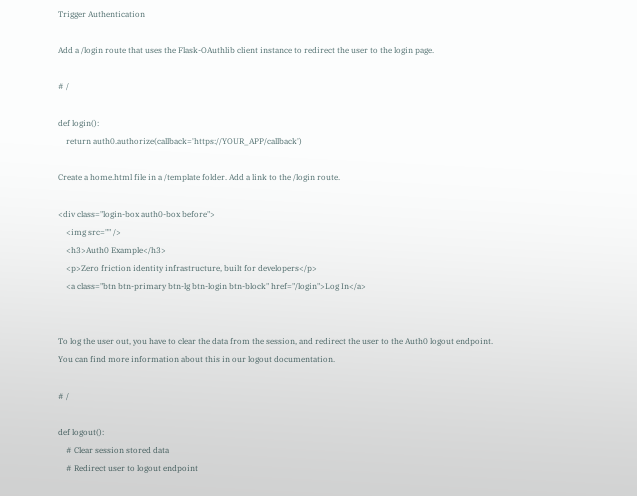Trigger Authentication

Add a /login route that uses the Flask-OAuthlib client instance to redirect the user to the login page.

# /

def login():
    return auth0.authorize(callback='https://YOUR_APP/callback')

Create a home.html file in a /template folder. Add a link to the /login route.

<div class="login-box auth0-box before">
    <img src="" />
    <h3>Auth0 Example</h3>
    <p>Zero friction identity infrastructure, built for developers</p>
    <a class="btn btn-primary btn-lg btn-login btn-block" href="/login">Log In</a>


To log the user out, you have to clear the data from the session, and redirect the user to the Auth0 logout endpoint. You can find more information about this in our logout documentation.

# /

def logout():
    # Clear session stored data
    # Redirect user to logout endpoint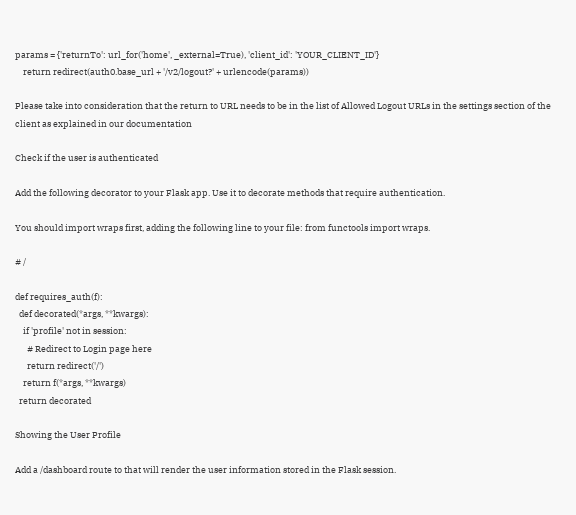params = {'returnTo': url_for('home', _external=True), 'client_id': 'YOUR_CLIENT_ID'}
    return redirect(auth0.base_url + '/v2/logout?' + urlencode(params))

Please take into consideration that the return to URL needs to be in the list of Allowed Logout URLs in the settings section of the client as explained in our documentation

Check if the user is authenticated

Add the following decorator to your Flask app. Use it to decorate methods that require authentication.

You should import wraps first, adding the following line to your file: from functools import wraps.

# /

def requires_auth(f):
  def decorated(*args, **kwargs):
    if 'profile' not in session:
      # Redirect to Login page here
      return redirect('/')
    return f(*args, **kwargs)
  return decorated

Showing the User Profile

Add a /dashboard route to that will render the user information stored in the Flask session.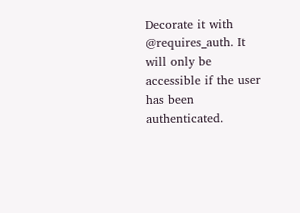Decorate it with @requires_auth. It will only be accessible if the user has been authenticated.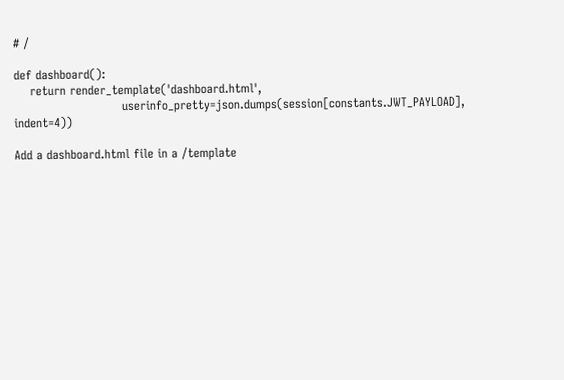# /

def dashboard():
    return render_template('dashboard.html',
                           userinfo_pretty=json.dumps(session[constants.JWT_PAYLOAD], indent=4))

Add a dashboard.html file in a /template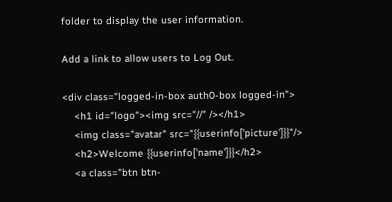folder to display the user information.

Add a link to allow users to Log Out.

<div class="logged-in-box auth0-box logged-in">
    <h1 id="logo"><img src="//" /></h1>
    <img class="avatar" src="{{userinfo['picture']}}"/>
    <h2>Welcome {{userinfo['name']}}</h2>
    <a class="btn btn-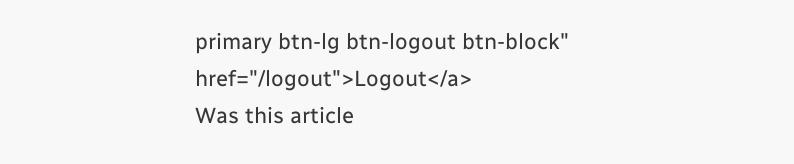primary btn-lg btn-logout btn-block" href="/logout">Logout</a>
Was this article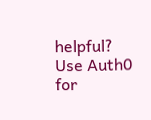helpful?
Use Auth0 for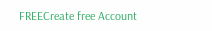FREECreate free Account